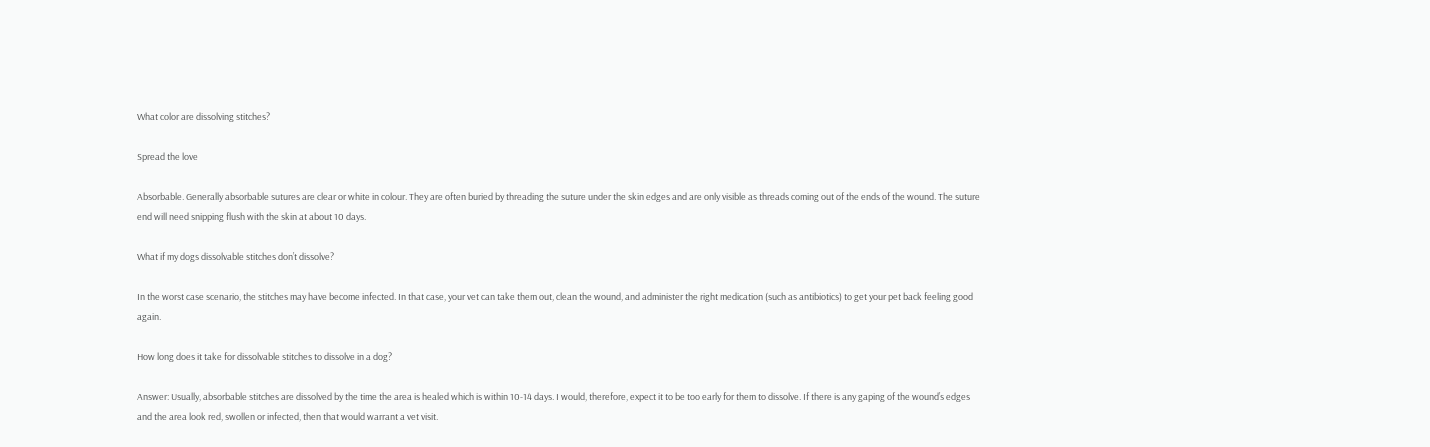What color are dissolving stitches?

Spread the love

Absorbable. Generally absorbable sutures are clear or white in colour. They are often buried by threading the suture under the skin edges and are only visible as threads coming out of the ends of the wound. The suture end will need snipping flush with the skin at about 10 days.

What if my dogs dissolvable stitches don’t dissolve?

In the worst case scenario, the stitches may have become infected. In that case, your vet can take them out, clean the wound, and administer the right medication (such as antibiotics) to get your pet back feeling good again.

How long does it take for dissolvable stitches to dissolve in a dog?

Answer: Usually, absorbable stitches are dissolved by the time the area is healed which is within 10-14 days. I would, therefore, expect it to be too early for them to dissolve. If there is any gaping of the wound’s edges and the area look red, swollen or infected, then that would warrant a vet visit.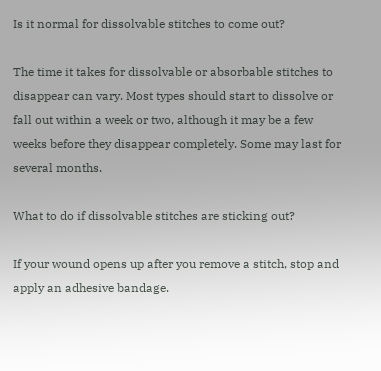Is it normal for dissolvable stitches to come out?

The time it takes for dissolvable or absorbable stitches to disappear can vary. Most types should start to dissolve or fall out within a week or two, although it may be a few weeks before they disappear completely. Some may last for several months.

What to do if dissolvable stitches are sticking out?

If your wound opens up after you remove a stitch, stop and apply an adhesive bandage.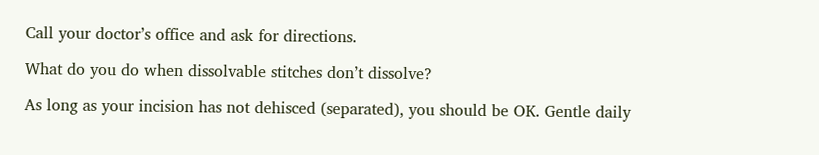Call your doctor’s office and ask for directions.

What do you do when dissolvable stitches don’t dissolve?

As long as your incision has not dehisced (separated), you should be OK. Gentle daily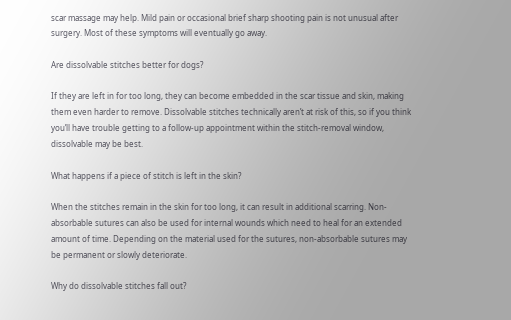scar massage may help. Mild pain or occasional brief sharp shooting pain is not unusual after surgery. Most of these symptoms will eventually go away.

Are dissolvable stitches better for dogs?

If they are left in for too long, they can become embedded in the scar tissue and skin, making them even harder to remove. Dissolvable stitches technically aren’t at risk of this, so if you think you’ll have trouble getting to a follow-up appointment within the stitch-removal window, dissolvable may be best.

What happens if a piece of stitch is left in the skin?

When the stitches remain in the skin for too long, it can result in additional scarring. Non-absorbable sutures can also be used for internal wounds which need to heal for an extended amount of time. Depending on the material used for the sutures, non-absorbable sutures may be permanent or slowly deteriorate.

Why do dissolvable stitches fall out?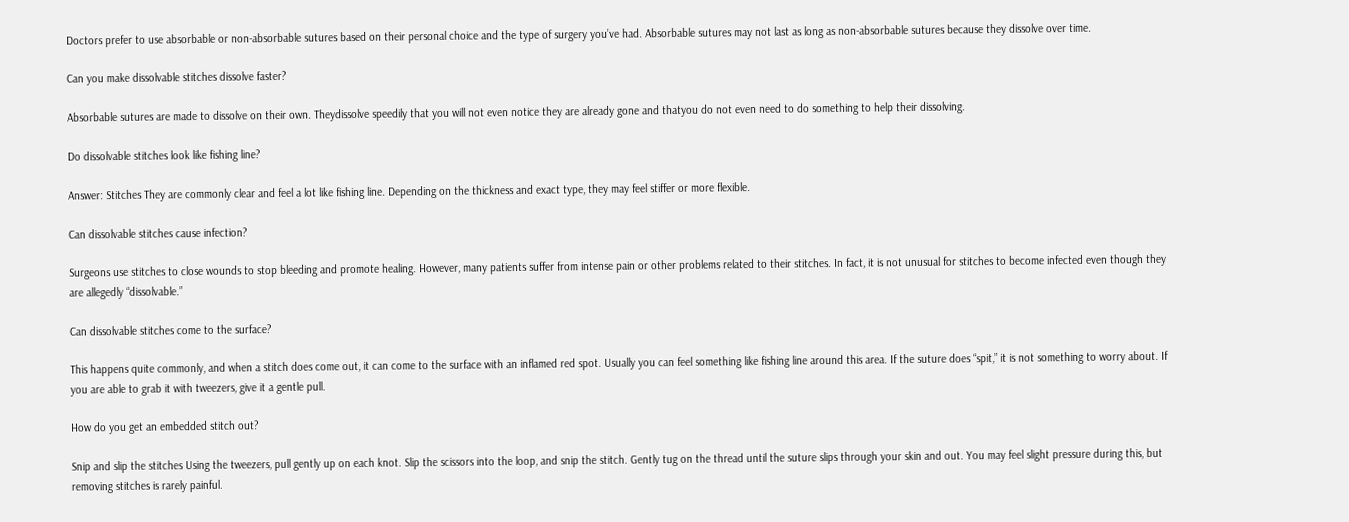Doctors prefer to use absorbable or non-absorbable sutures based on their personal choice and the type of surgery you’ve had. Absorbable sutures may not last as long as non-absorbable sutures because they dissolve over time.

Can you make dissolvable stitches dissolve faster?

Absorbable sutures are made to dissolve on their own. Theydissolve speedily that you will not even notice they are already gone and thatyou do not even need to do something to help their dissolving.

Do dissolvable stitches look like fishing line?

Answer: Stitches They are commonly clear and feel a lot like fishing line. Depending on the thickness and exact type, they may feel stiffer or more flexible.

Can dissolvable stitches cause infection?

Surgeons use stitches to close wounds to stop bleeding and promote healing. However, many patients suffer from intense pain or other problems related to their stitches. In fact, it is not unusual for stitches to become infected even though they are allegedly “dissolvable.”

Can dissolvable stitches come to the surface?

This happens quite commonly, and when a stitch does come out, it can come to the surface with an inflamed red spot. Usually you can feel something like fishing line around this area. If the suture does “spit,” it is not something to worry about. If you are able to grab it with tweezers, give it a gentle pull.

How do you get an embedded stitch out?

Snip and slip the stitches Using the tweezers, pull gently up on each knot. Slip the scissors into the loop, and snip the stitch. Gently tug on the thread until the suture slips through your skin and out. You may feel slight pressure during this, but removing stitches is rarely painful.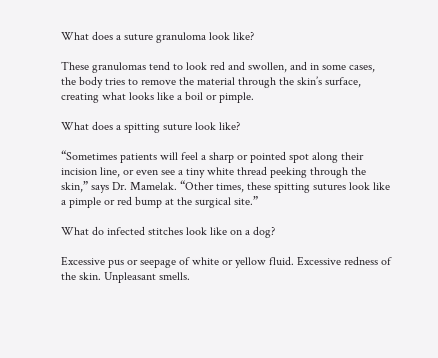What does a suture granuloma look like?

These granulomas tend to look red and swollen, and in some cases, the body tries to remove the material through the skin’s surface, creating what looks like a boil or pimple.

What does a spitting suture look like?

“Sometimes patients will feel a sharp or pointed spot along their incision line, or even see a tiny white thread peeking through the skin,” says Dr. Mamelak. “Other times, these spitting sutures look like a pimple or red bump at the surgical site.”

What do infected stitches look like on a dog?

Excessive pus or seepage of white or yellow fluid. Excessive redness of the skin. Unpleasant smells.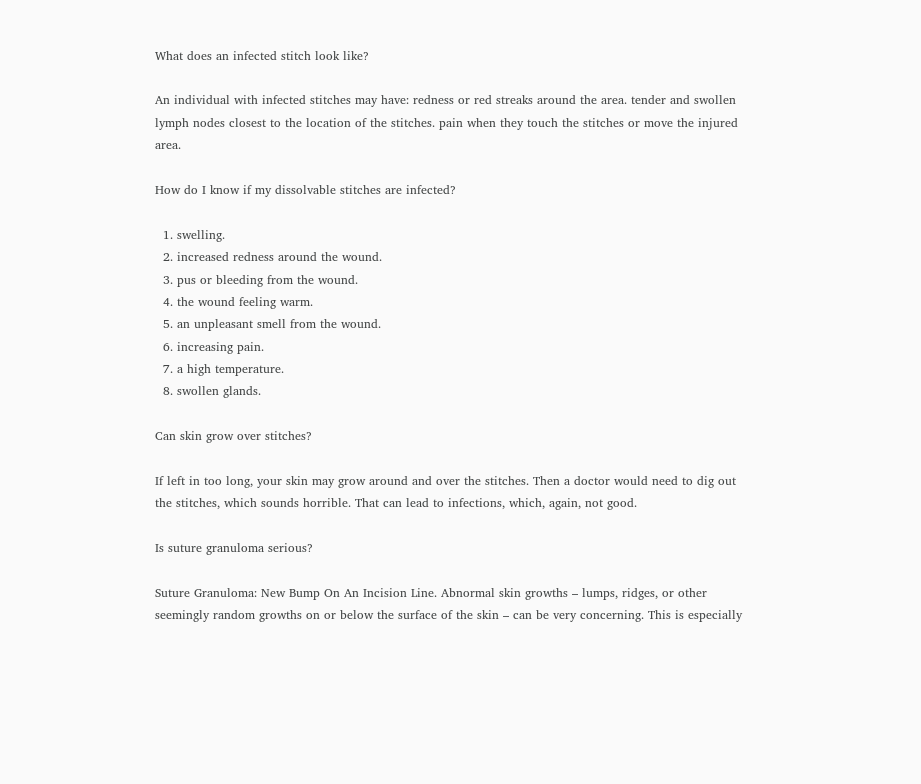What does an infected stitch look like?

An individual with infected stitches may have: redness or red streaks around the area. tender and swollen lymph nodes closest to the location of the stitches. pain when they touch the stitches or move the injured area.

How do I know if my dissolvable stitches are infected?

  1. swelling.
  2. increased redness around the wound.
  3. pus or bleeding from the wound.
  4. the wound feeling warm.
  5. an unpleasant smell from the wound.
  6. increasing pain.
  7. a high temperature.
  8. swollen glands.

Can skin grow over stitches?

If left in too long, your skin may grow around and over the stitches. Then a doctor would need to dig out the stitches, which sounds horrible. That can lead to infections, which, again, not good.

Is suture granuloma serious?

Suture Granuloma: New Bump On An Incision Line. Abnormal skin growths – lumps, ridges, or other seemingly random growths on or below the surface of the skin – can be very concerning. This is especially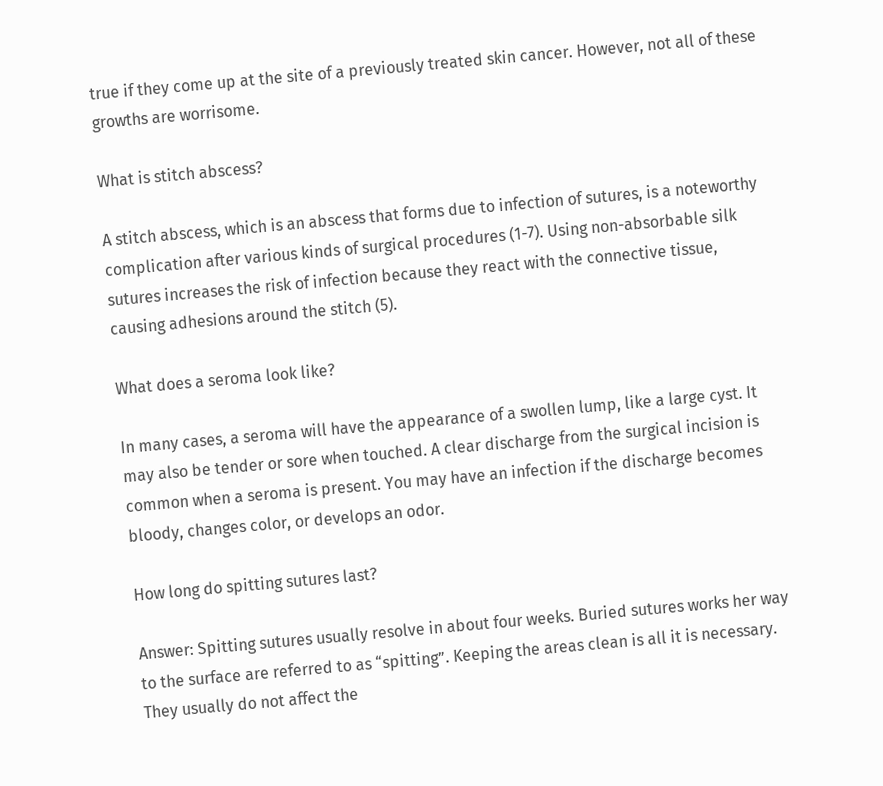true if they come up at the site of a previously treated skin cancer. However, not all of these growths are worrisome.

What is stitch abscess?

A stitch abscess, which is an abscess that forms due to infection of sutures, is a noteworthy complication after various kinds of surgical procedures (1-7). Using non-absorbable silk sutures increases the risk of infection because they react with the connective tissue, causing adhesions around the stitch (5).

What does a seroma look like?

In many cases, a seroma will have the appearance of a swollen lump, like a large cyst. It may also be tender or sore when touched. A clear discharge from the surgical incision is common when a seroma is present. You may have an infection if the discharge becomes bloody, changes color, or develops an odor.

How long do spitting sutures last?

Answer: Spitting sutures usually resolve in about four weeks. Buried sutures works her way to the surface are referred to as “spitting”. Keeping the areas clean is all it is necessary. They usually do not affect the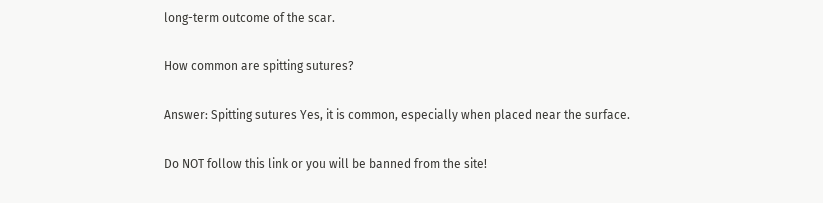long-term outcome of the scar.

How common are spitting sutures?

Answer: Spitting sutures Yes, it is common, especially when placed near the surface.

Do NOT follow this link or you will be banned from the site!